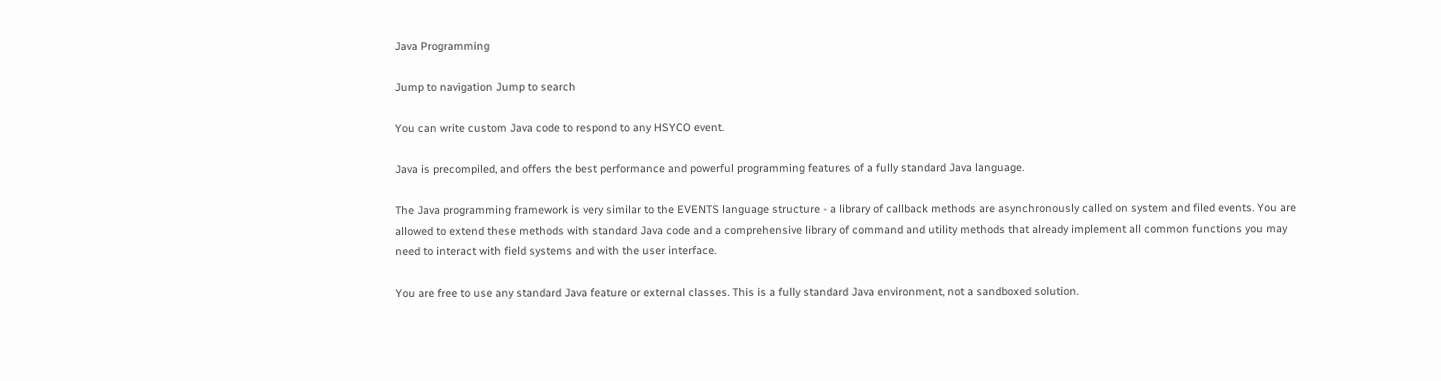Java Programming

Jump to navigation Jump to search

You can write custom Java code to respond to any HSYCO event.

Java is precompiled, and offers the best performance and powerful programming features of a fully standard Java language.

The Java programming framework is very similar to the EVENTS language structure - a library of callback methods are asynchronously called on system and filed events. You are allowed to extend these methods with standard Java code and a comprehensive library of command and utility methods that already implement all common functions you may need to interact with field systems and with the user interface.

You are free to use any standard Java feature or external classes. This is a fully standard Java environment, not a sandboxed solution.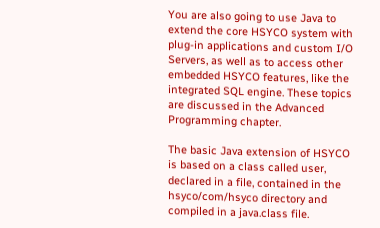You are also going to use Java to extend the core HSYCO system with plug-in applications and custom I/O Servers, as well as to access other embedded HSYCO features, like the integrated SQL engine. These topics are discussed in the Advanced Programming chapter.

The basic Java extension of HSYCO is based on a class called user, declared in a file, contained in the hsyco/com/hsyco directory and compiled in a java.class file.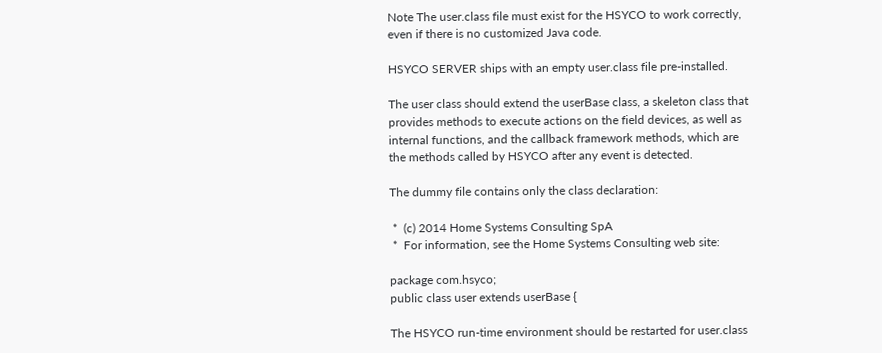Note The user.class file must exist for the HSYCO to work correctly, even if there is no customized Java code.

HSYCO SERVER ships with an empty user.class file pre-installed.

The user class should extend the userBase class, a skeleton class that provides methods to execute actions on the field devices, as well as internal functions, and the callback framework methods, which are the methods called by HSYCO after any event is detected.

The dummy file contains only the class declaration:

 *  (c) 2014 Home Systems Consulting SpA
 *  For information, see the Home Systems Consulting web site:

package com.hsyco;
public class user extends userBase {

The HSYCO run-time environment should be restarted for user.class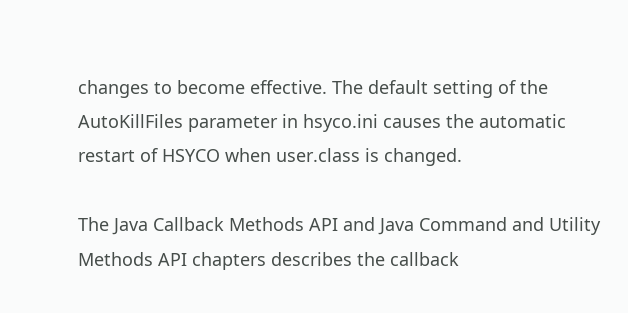changes to become effective. The default setting of the AutoKillFiles parameter in hsyco.ini causes the automatic restart of HSYCO when user.class is changed.

The Java Callback Methods API and Java Command and Utility Methods API chapters describes the callback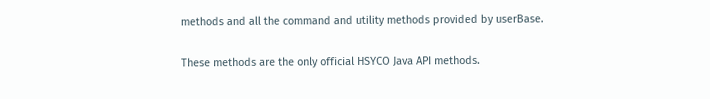methods and all the command and utility methods provided by userBase.

These methods are the only official HSYCO Java API methods.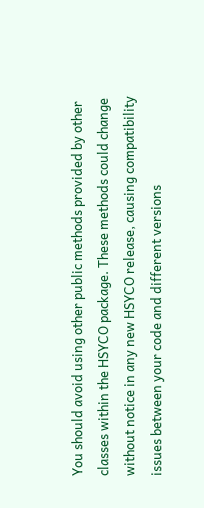You should avoid using other public methods provided by other classes within the HSYCO package. These methods could change without notice in any new HSYCO release, causing compatibility issues between your code and different versions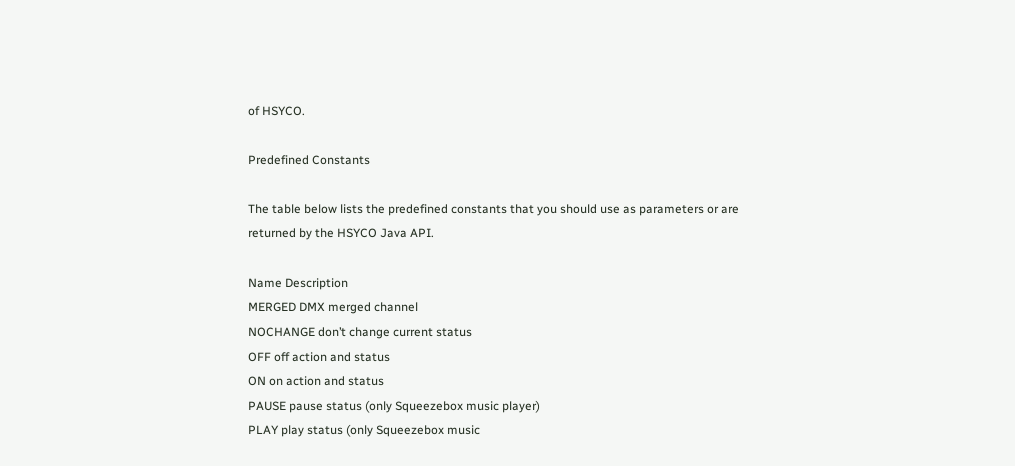of HSYCO.

Predefined Constants

The table below lists the predefined constants that you should use as parameters or are returned by the HSYCO Java API.

Name Description
MERGED DMX merged channel
NOCHANGE don’t change current status
OFF off action and status
ON on action and status
PAUSE pause status (only Squeezebox music player)
PLAY play status (only Squeezebox music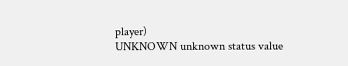player)
UNKNOWN unknown status value